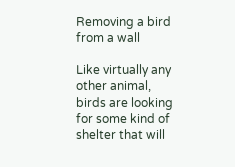Removing a bird from a wall

Like virtually any other animal, birds are looking for some kind of shelter that will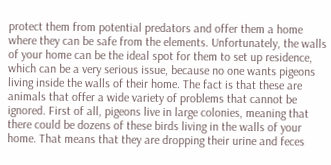protect them from potential predators and offer them a home where they can be safe from the elements. Unfortunately, the walls of your home can be the ideal spot for them to set up residence, which can be a very serious issue, because no one wants pigeons living inside the walls of their home. The fact is that these are animals that offer a wide variety of problems that cannot be ignored. First of all, pigeons live in large colonies, meaning that there could be dozens of these birds living in the walls of your home. That means that they are dropping their urine and feces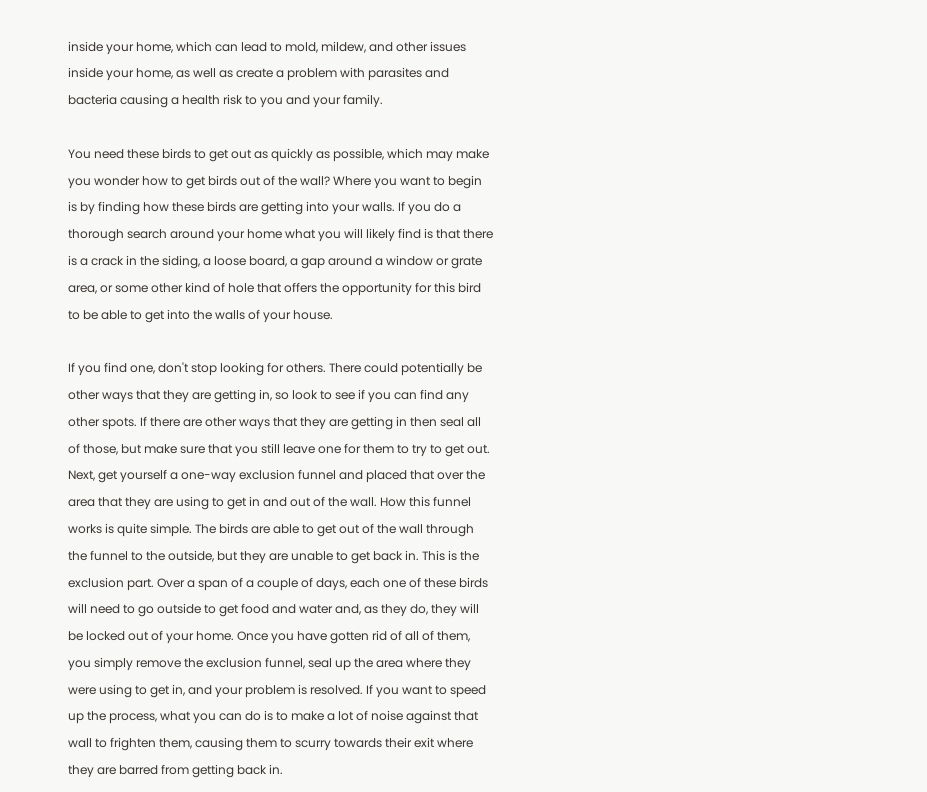inside your home, which can lead to mold, mildew, and other issues inside your home, as well as create a problem with parasites and bacteria causing a health risk to you and your family.

You need these birds to get out as quickly as possible, which may make you wonder how to get birds out of the wall? Where you want to begin is by finding how these birds are getting into your walls. If you do a thorough search around your home what you will likely find is that there is a crack in the siding, a loose board, a gap around a window or grate area, or some other kind of hole that offers the opportunity for this bird to be able to get into the walls of your house.

If you find one, don't stop looking for others. There could potentially be other ways that they are getting in, so look to see if you can find any other spots. If there are other ways that they are getting in then seal all of those, but make sure that you still leave one for them to try to get out. Next, get yourself a one-way exclusion funnel and placed that over the area that they are using to get in and out of the wall. How this funnel works is quite simple. The birds are able to get out of the wall through the funnel to the outside, but they are unable to get back in. This is the exclusion part. Over a span of a couple of days, each one of these birds will need to go outside to get food and water and, as they do, they will be locked out of your home. Once you have gotten rid of all of them, you simply remove the exclusion funnel, seal up the area where they were using to get in, and your problem is resolved. If you want to speed up the process, what you can do is to make a lot of noise against that wall to frighten them, causing them to scurry towards their exit where they are barred from getting back in.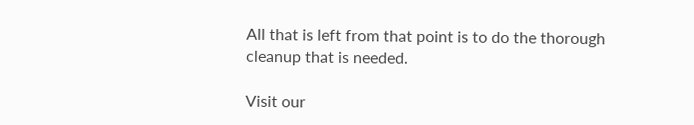All that is left from that point is to do the thorough cleanup that is needed.

Visit our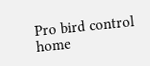Pro bird control home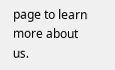page to learn more about us.